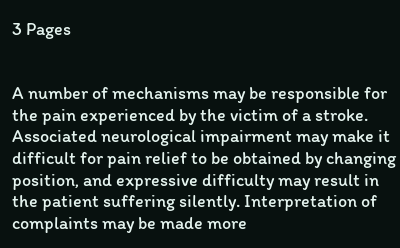3 Pages


A number of mechanisms may be responsible for the pain experienced by the victim of a stroke. Associated neurological impairment may make it difficult for pain relief to be obtained by changing position, and expressive difficulty may result in the patient suffering silently. Interpretation of complaints may be made more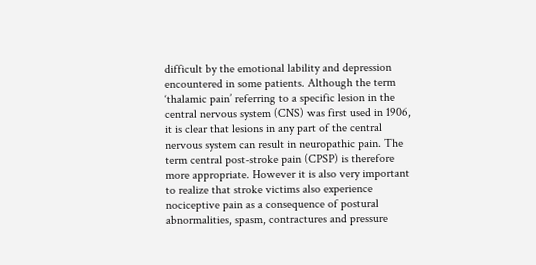difficult by the emotional lability and depression encountered in some patients. Although the term ‘thalamic pain’ referring to a specific lesion in the central nervous system (CNS) was first used in 1906, it is clear that lesions in any part of the central nervous system can result in neuropathic pain. The term central post-stroke pain (CPSP) is therefore more appropriate. However it is also very important to realize that stroke victims also experience nociceptive pain as a consequence of postural abnormalities, spasm, contractures and pressure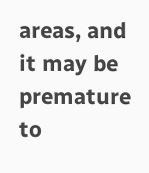areas, and it may be premature to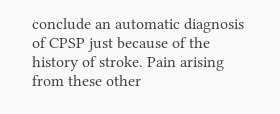conclude an automatic diagnosis of CPSP just because of the history of stroke. Pain arising from these other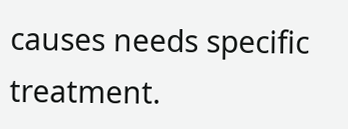causes needs specific treatment.